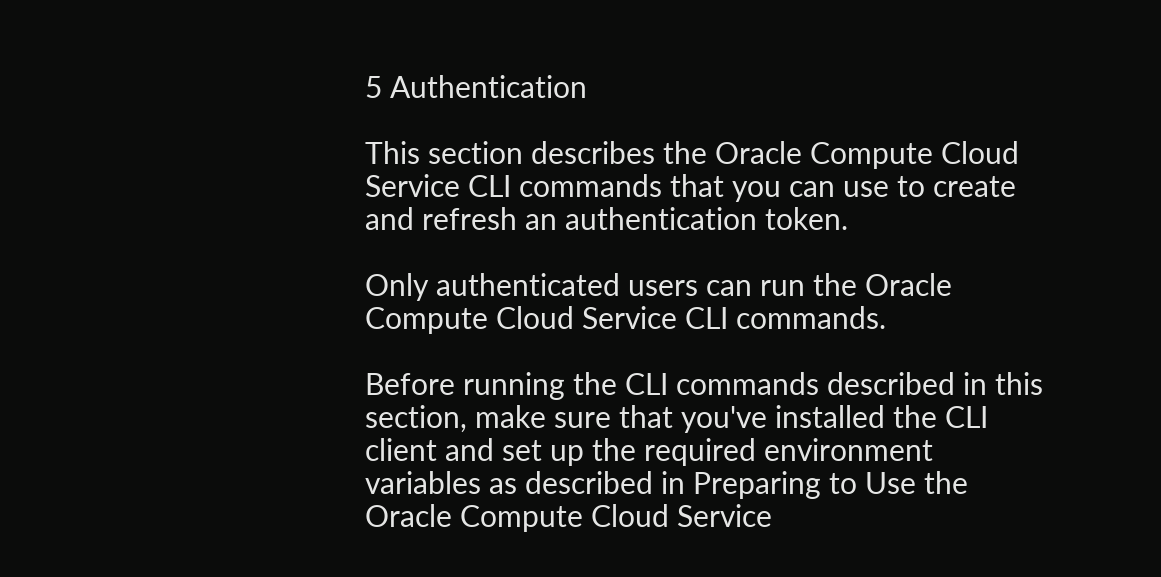5 Authentication

This section describes the Oracle Compute Cloud Service CLI commands that you can use to create and refresh an authentication token.

Only authenticated users can run the Oracle Compute Cloud Service CLI commands.

Before running the CLI commands described in this section, make sure that you've installed the CLI client and set up the required environment variables as described in Preparing to Use the Oracle Compute Cloud Service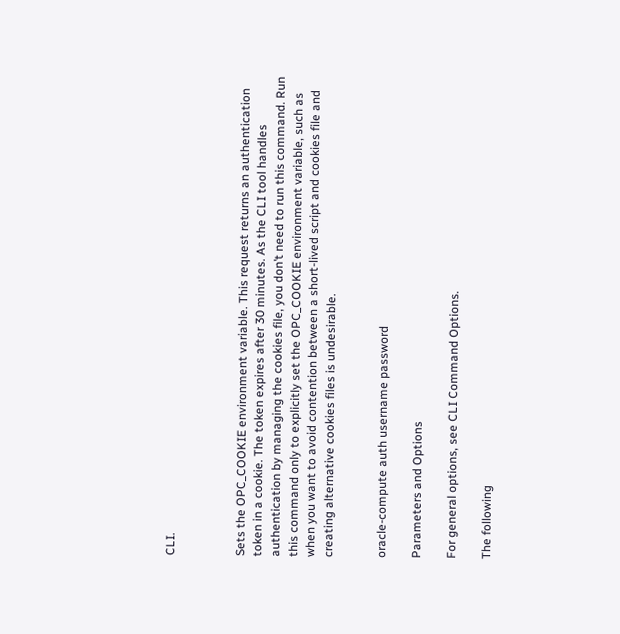CLI.



Sets the OPC_COOKIE environment variable. This request returns an authentication token in a cookie. The token expires after 30 minutes. As the CLI tool handles authentication by managing the cookies file, you don’t need to run this command. Run this command only to explicitly set the OPC_COOKIE environment variable, such as when you want to avoid contention between a short-lived script and cookies file and creating alternative cookies files is undesirable.


oracle-compute auth username password

Parameters and Options

For general options, see CLI Command Options.

The following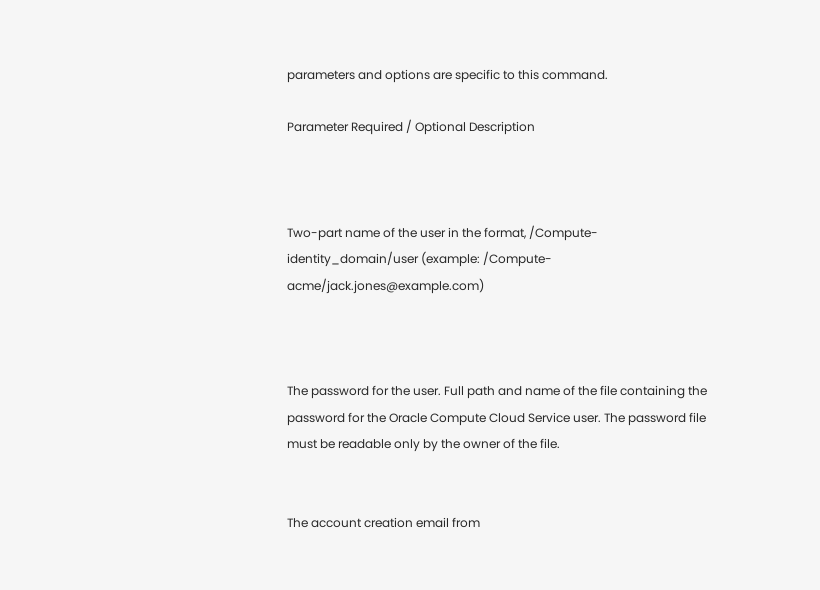parameters and options are specific to this command.

Parameter Required / Optional Description



Two-part name of the user in the format, /Compute-identity_domain/user (example: /Compute-acme/jack.jones@example.com)



The password for the user. Full path and name of the file containing the password for the Oracle Compute Cloud Service user. The password file must be readable only by the owner of the file.


The account creation email from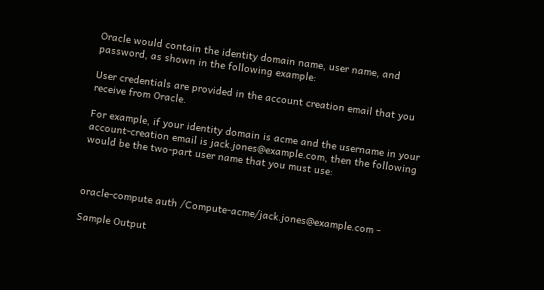Oracle would contain the identity domain name, user name, and password, as shown in the following example:

User credentials are provided in the account creation email that you receive from Oracle.

For example, if your identity domain is acme and the username in your account-creation email is jack.jones@example.com, then the following would be the two-part user name that you must use:



oracle-compute auth /Compute-acme/jack.jones@example.com -

Sample Output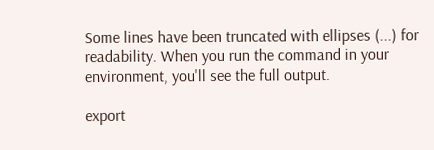Some lines have been truncated with ellipses (...) for readability. When you run the command in your environment, you'll see the full output.

export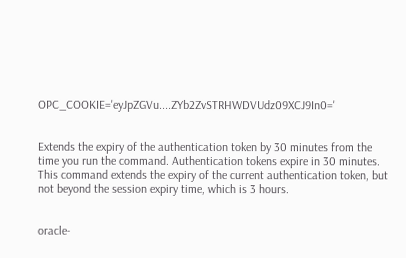OPC_COOKIE='eyJpZGVu....ZYb2ZvSTRHWDVUdz09XCJ9In0='


Extends the expiry of the authentication token by 30 minutes from the time you run the command. Authentication tokens expire in 30 minutes. This command extends the expiry of the current authentication token, but not beyond the session expiry time, which is 3 hours.


oracle-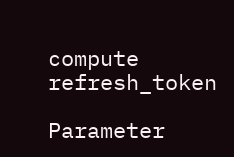compute refresh_token

Parameter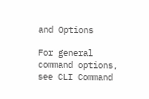and Options

For general command options, see CLI Command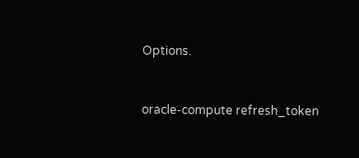Options.


oracle-compute refresh_token